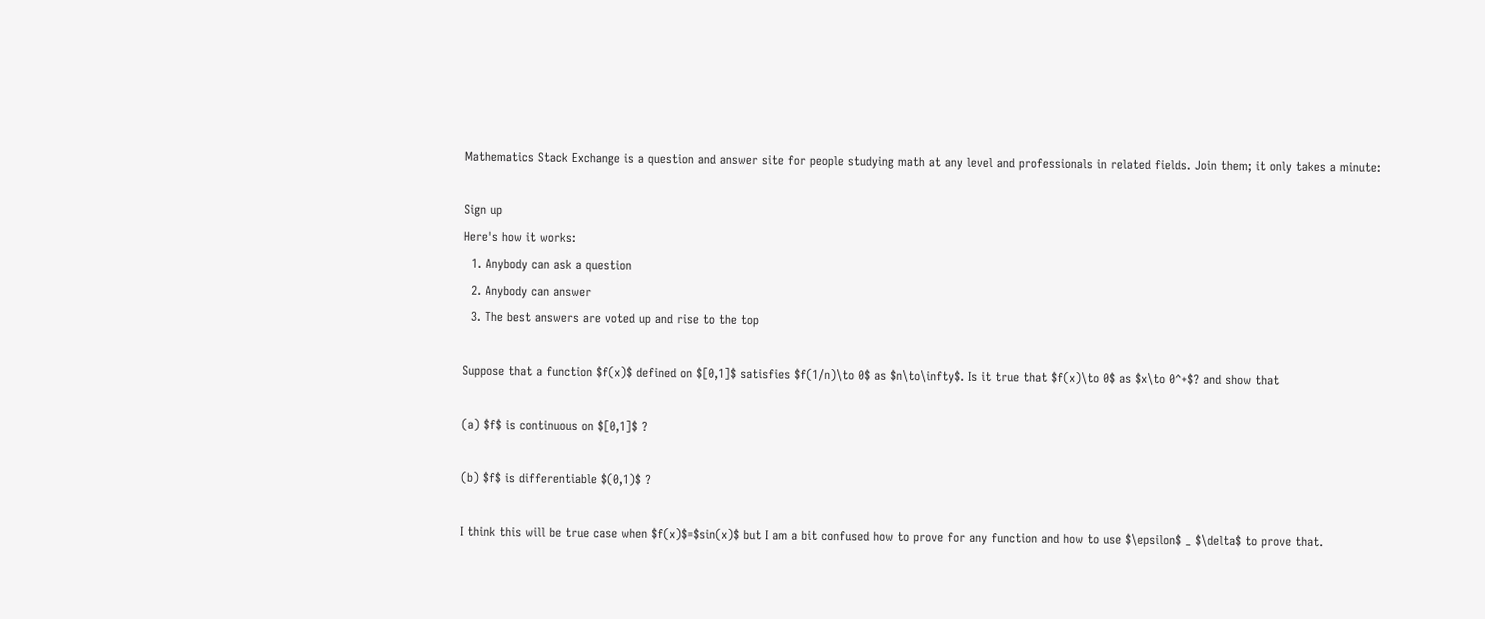Mathematics Stack Exchange is a question and answer site for people studying math at any level and professionals in related fields. Join them; it only takes a minute:

Sign up
Here's how it works:
  1. Anybody can ask a question
  2. Anybody can answer
  3. The best answers are voted up and rise to the top

Suppose that a function $f(x)$ defined on $[0,1]$ satisfies $f(1/n)\to 0$ as $n\to\infty$. Is it true that $f(x)\to 0$ as $x\to 0^+$? and show that

(a) $f$ is continuous on $[0,1]$ ?

(b) $f$ is differentiable $(0,1)$ ?

I think this will be true case when $f(x)$=$sin(x)$ but I am a bit confused how to prove for any function and how to use $\epsilon$ _ $\delta$ to prove that.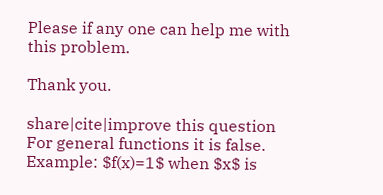Please if any one can help me with this problem.

Thank you.

share|cite|improve this question
For general functions it is false. Example: $f(x)=1$ when $x$ is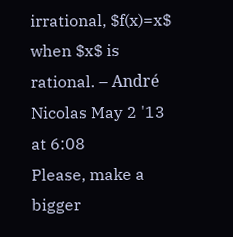irrational, $f(x)=x$ when $x$ is rational. – André Nicolas May 2 '13 at 6:08
Please, make a bigger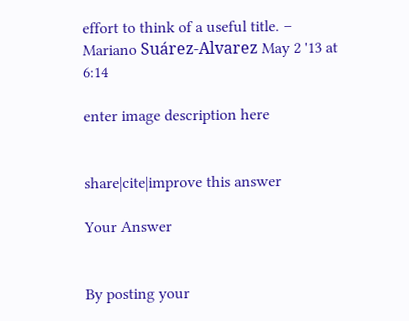effort to think of a useful title. – Mariano Suárez-Alvarez May 2 '13 at 6:14

enter image description here


share|cite|improve this answer

Your Answer


By posting your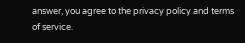answer, you agree to the privacy policy and terms of service.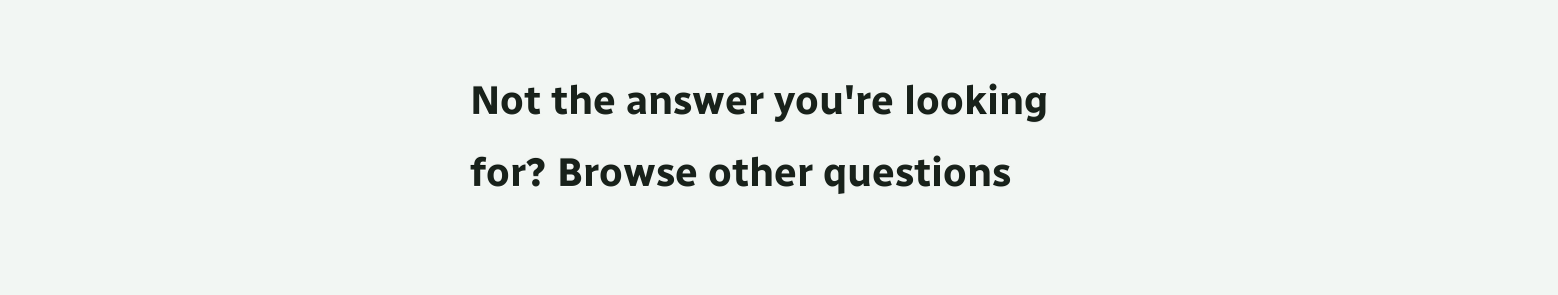Not the answer you're looking for? Browse other questions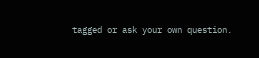tagged or ask your own question.